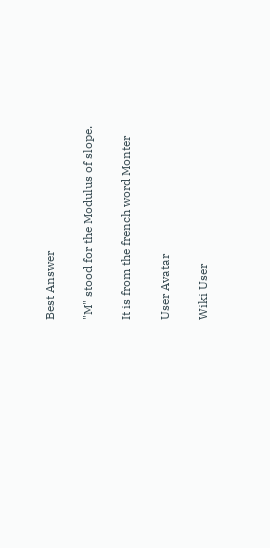Best Answer

"M" stood for the Modulus of slope.

It is from the french word Monter

User Avatar

Wiki User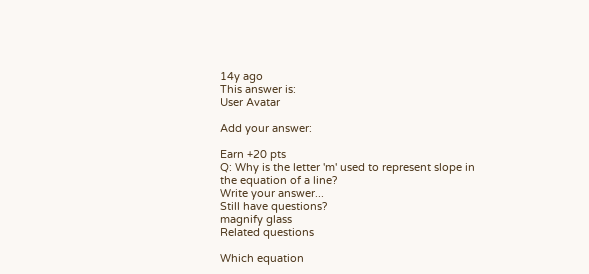14y ago
This answer is:
User Avatar

Add your answer:

Earn +20 pts
Q: Why is the letter 'm' used to represent slope in the equation of a line?
Write your answer...
Still have questions?
magnify glass
Related questions

Which equation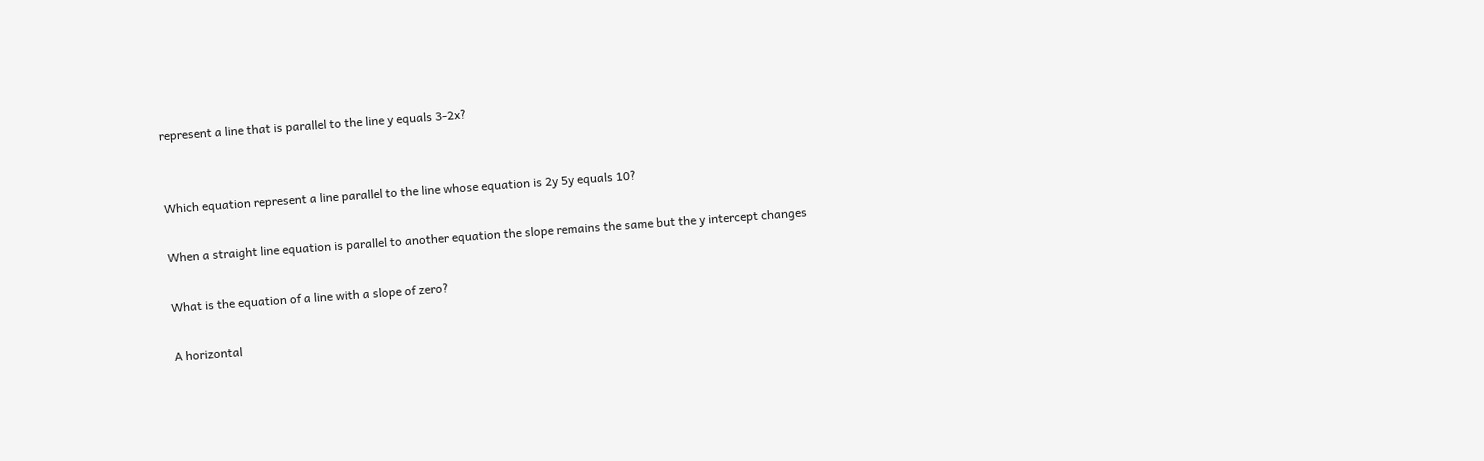represent a line that is parallel to the line y equals 3-2x?


Which equation represent a line parallel to the line whose equation is 2y 5y equals 10?

When a straight line equation is parallel to another equation the slope remains the same but the y intercept changes

What is the equation of a line with a slope of zero?

A horizontal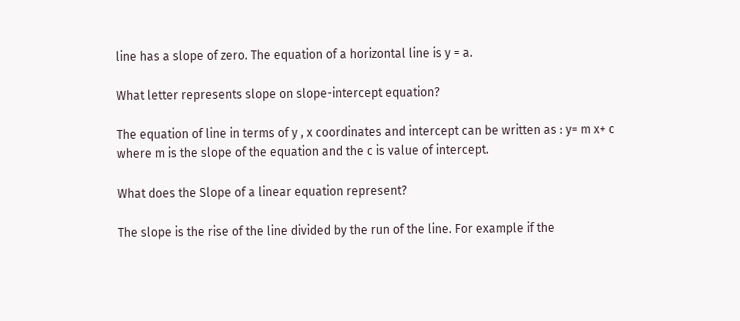line has a slope of zero. The equation of a horizontal line is y = a.

What letter represents slope on slope-intercept equation?

The equation of line in terms of y , x coordinates and intercept can be written as : y= m x+ c where m is the slope of the equation and the c is value of intercept.

What does the Slope of a linear equation represent?

The slope is the rise of the line divided by the run of the line. For example if the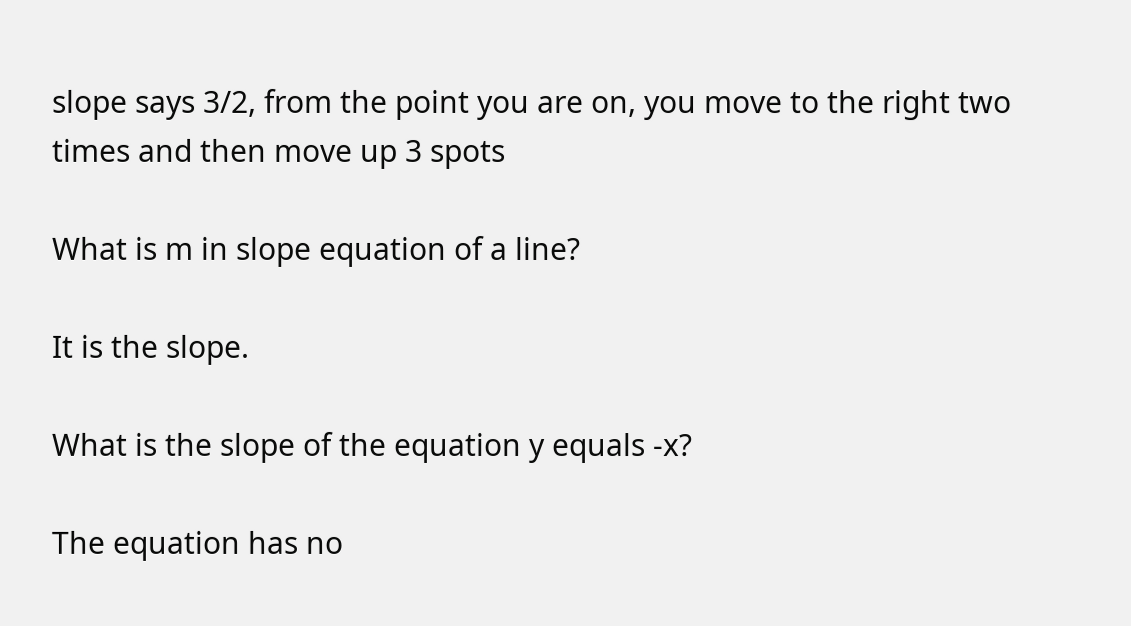slope says 3/2, from the point you are on, you move to the right two times and then move up 3 spots

What is m in slope equation of a line?

It is the slope.

What is the slope of the equation y equals -x?

The equation has no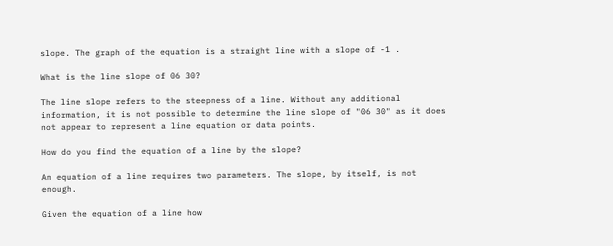slope. The graph of the equation is a straight line with a slope of -1 .

What is the line slope of 06 30?

The line slope refers to the steepness of a line. Without any additional information, it is not possible to determine the line slope of "06 30" as it does not appear to represent a line equation or data points.

How do you find the equation of a line by the slope?

An equation of a line requires two parameters. The slope, by itself, is not enough.

Given the equation of a line how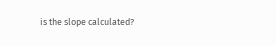is the slope calculated?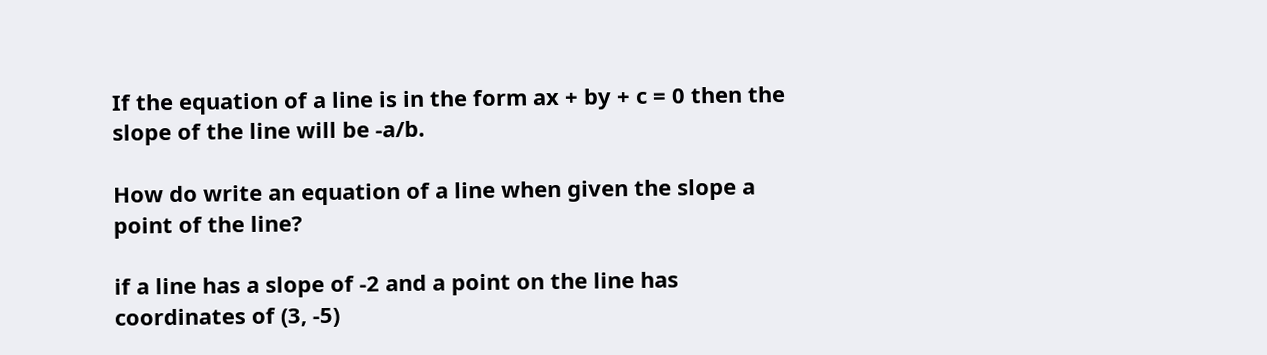If the equation of a line is in the form ax + by + c = 0 then the slope of the line will be -a/b.

How do write an equation of a line when given the slope a point of the line?

if a line has a slope of -2 and a point on the line has coordinates of (3, -5)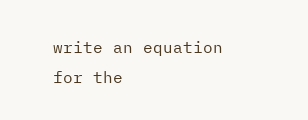write an equation for the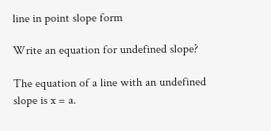line in point slope form

Write an equation for undefined slope?

The equation of a line with an undefined slope is x = a.